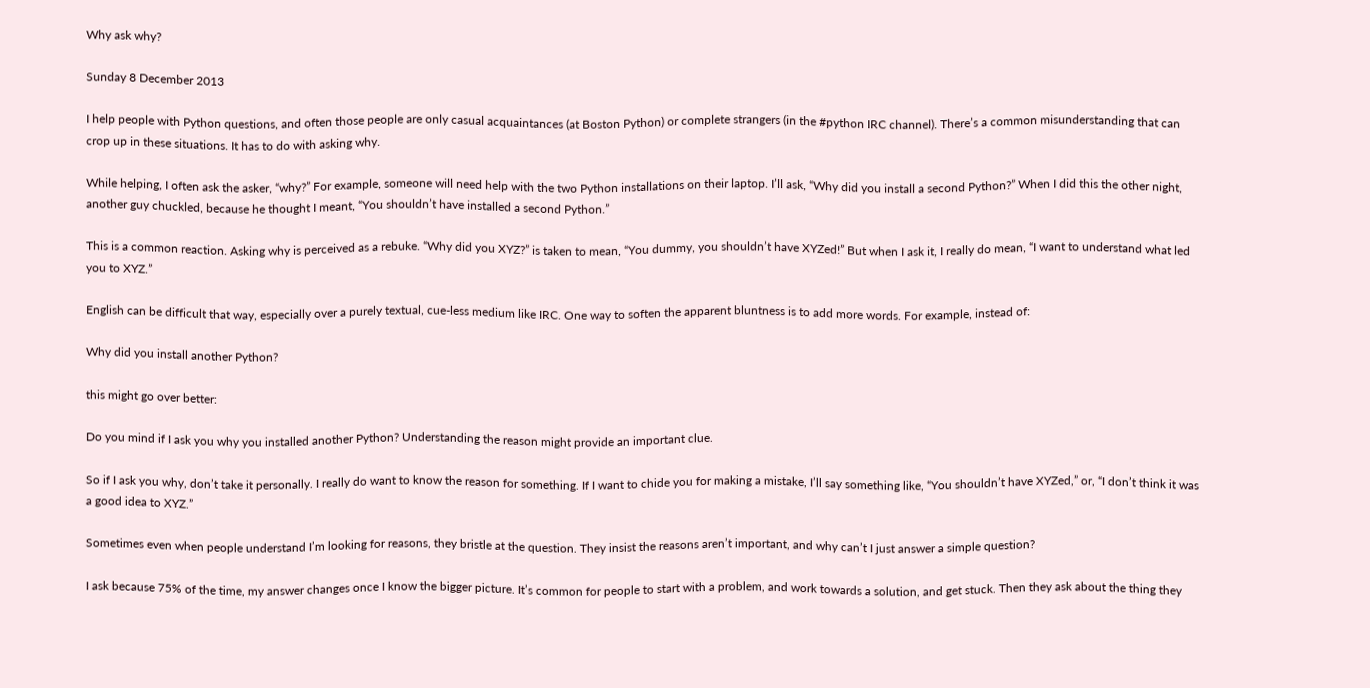Why ask why?

Sunday 8 December 2013

I help people with Python questions, and often those people are only casual acquaintances (at Boston Python) or complete strangers (in the #python IRC channel). There’s a common misunderstanding that can crop up in these situations. It has to do with asking why.

While helping, I often ask the asker, “why?” For example, someone will need help with the two Python installations on their laptop. I’ll ask, “Why did you install a second Python?” When I did this the other night, another guy chuckled, because he thought I meant, “You shouldn’t have installed a second Python.”

This is a common reaction. Asking why is perceived as a rebuke. “Why did you XYZ?” is taken to mean, “You dummy, you shouldn’t have XYZed!” But when I ask it, I really do mean, “I want to understand what led you to XYZ.”

English can be difficult that way, especially over a purely textual, cue-less medium like IRC. One way to soften the apparent bluntness is to add more words. For example, instead of:

Why did you install another Python?

this might go over better:

Do you mind if I ask you why you installed another Python? Understanding the reason might provide an important clue.

So if I ask you why, don’t take it personally. I really do want to know the reason for something. If I want to chide you for making a mistake, I’ll say something like, “You shouldn’t have XYZed,” or, “I don’t think it was a good idea to XYZ.”

Sometimes even when people understand I’m looking for reasons, they bristle at the question. They insist the reasons aren’t important, and why can’t I just answer a simple question?

I ask because 75% of the time, my answer changes once I know the bigger picture. It’s common for people to start with a problem, and work towards a solution, and get stuck. Then they ask about the thing they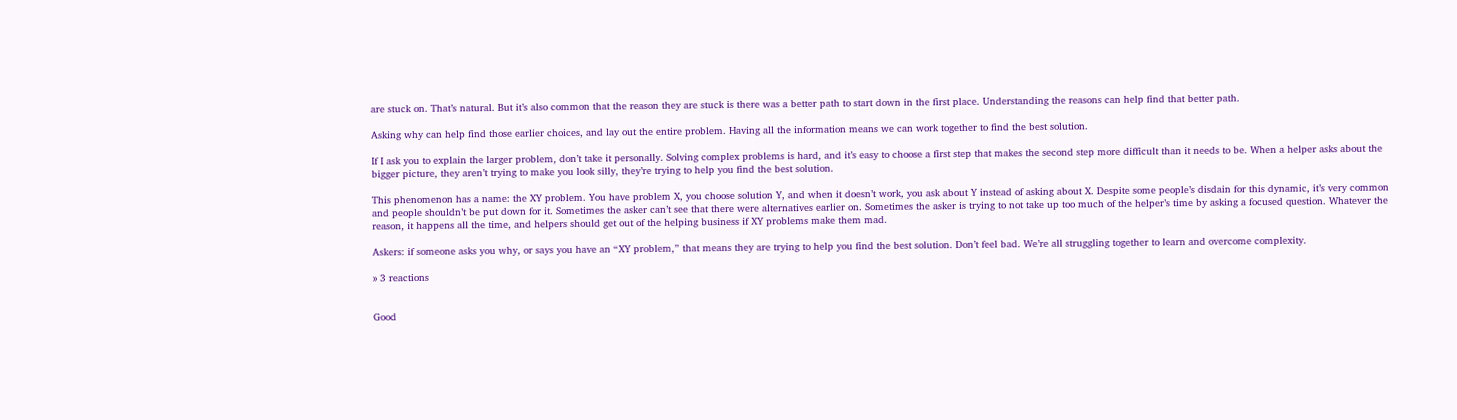are stuck on. That’s natural. But it’s also common that the reason they are stuck is there was a better path to start down in the first place. Understanding the reasons can help find that better path.

Asking why can help find those earlier choices, and lay out the entire problem. Having all the information means we can work together to find the best solution.

If I ask you to explain the larger problem, don’t take it personally. Solving complex problems is hard, and it’s easy to choose a first step that makes the second step more difficult than it needs to be. When a helper asks about the bigger picture, they aren’t trying to make you look silly, they’re trying to help you find the best solution.

This phenomenon has a name: the XY problem. You have problem X, you choose solution Y, and when it doesn’t work, you ask about Y instead of asking about X. Despite some people’s disdain for this dynamic, it’s very common and people shouldn’t be put down for it. Sometimes the asker can’t see that there were alternatives earlier on. Sometimes the asker is trying to not take up too much of the helper’s time by asking a focused question. Whatever the reason, it happens all the time, and helpers should get out of the helping business if XY problems make them mad.

Askers: if someone asks you why, or says you have an “XY problem,” that means they are trying to help you find the best solution. Don’t feel bad. We’re all struggling together to learn and overcome complexity.

» 3 reactions


Good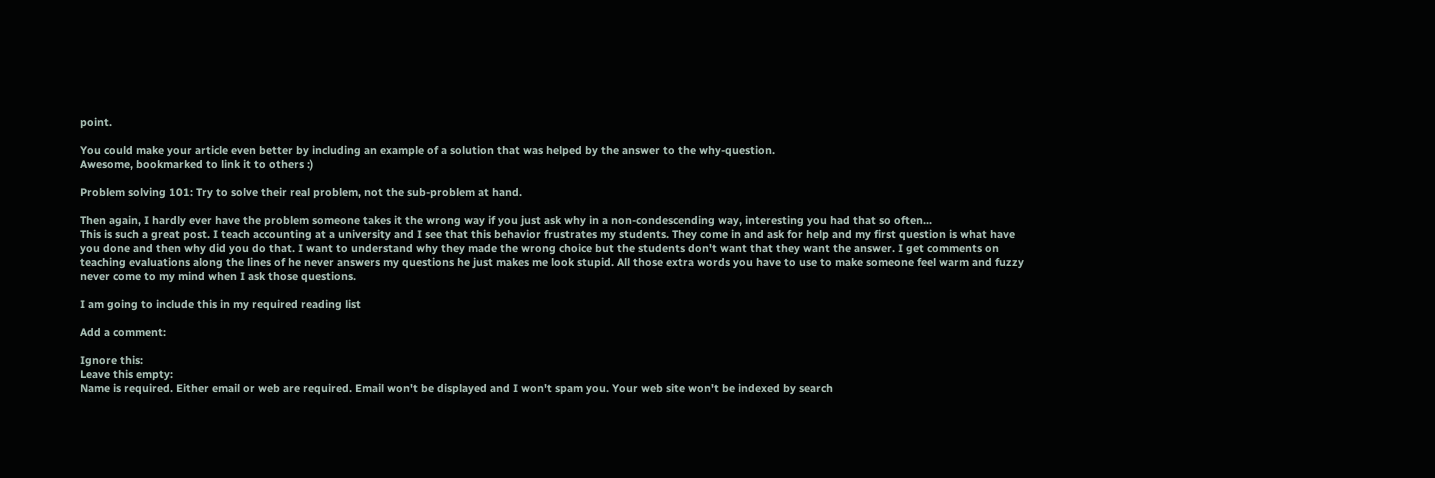point.

You could make your article even better by including an example of a solution that was helped by the answer to the why-question.
Awesome, bookmarked to link it to others :)

Problem solving 101: Try to solve their real problem, not the sub-problem at hand.

Then again, I hardly ever have the problem someone takes it the wrong way if you just ask why in a non-condescending way, interesting you had that so often...
This is such a great post. I teach accounting at a university and I see that this behavior frustrates my students. They come in and ask for help and my first question is what have you done and then why did you do that. I want to understand why they made the wrong choice but the students don't want that they want the answer. I get comments on teaching evaluations along the lines of he never answers my questions he just makes me look stupid. All those extra words you have to use to make someone feel warm and fuzzy never come to my mind when I ask those questions.

I am going to include this in my required reading list

Add a comment:

Ignore this:
Leave this empty:
Name is required. Either email or web are required. Email won't be displayed and I won't spam you. Your web site won't be indexed by search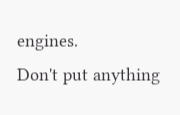engines.
Don't put anything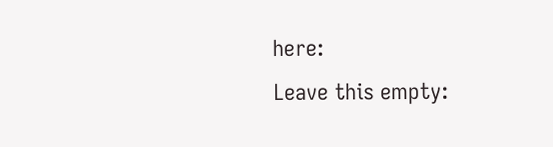here:
Leave this empty: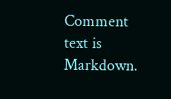Comment text is Markdown.